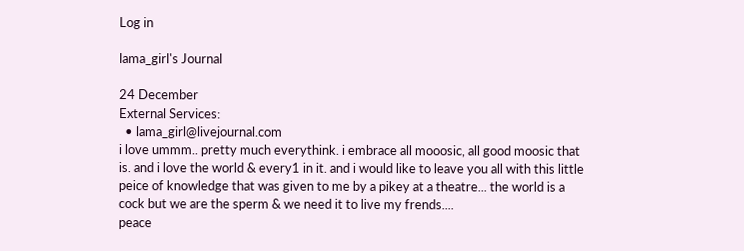Log in

lama_girl's Journal

24 December
External Services:
  • lama_girl@livejournal.com
i love ummm.. pretty much everythink. i embrace all mooosic, all good moosic that is. and i love the world & every1 in it. and i would like to leave you all with this little peice of knowledge that was given to me by a pikey at a theatre... the world is a cock but we are the sperm & we need it to live my frends....
peace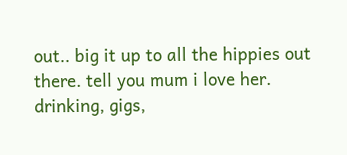out.. big it up to all the hippies out there. tell you mum i love her.
drinking, gigs,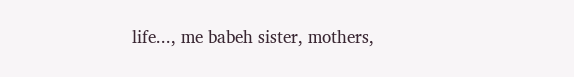life..., me babeh sister, mothers,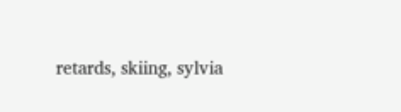retards, skiing, sylvia